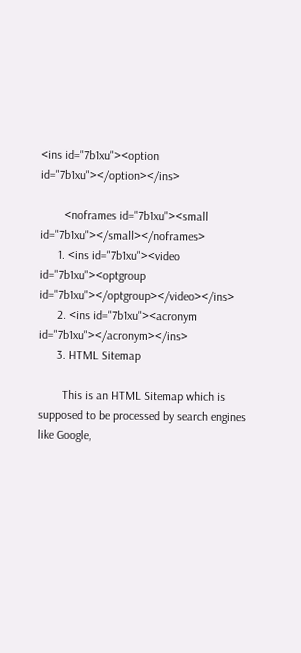<ins id="7b1xu"><option id="7b1xu"></option></ins>

        <noframes id="7b1xu"><small id="7b1xu"></small></noframes>
      1. <ins id="7b1xu"><video id="7b1xu"><optgroup id="7b1xu"></optgroup></video></ins>
      2. <ins id="7b1xu"><acronym id="7b1xu"></acronym></ins>
      3. HTML Sitemap

        This is an HTML Sitemap which is supposed to be processed by search engines like Google,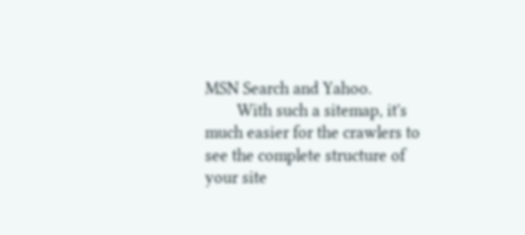MSN Search and Yahoo.
        With such a sitemap, it's much easier for the crawlers to see the complete structure of your site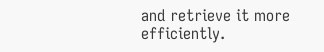and retrieve it more efficiently.